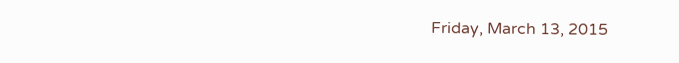Friday, March 13, 2015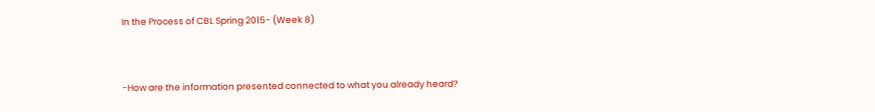In the Process of CBL Spring 2015- (Week 8)


-How are the information presented connected to what you already heard?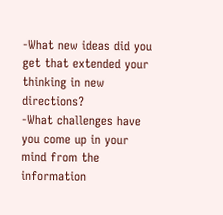-What new ideas did you get that extended your thinking in new directions?
-What challenges have you come up in your mind from the information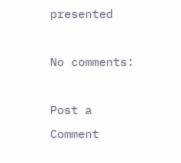presented

No comments:

Post a Comment